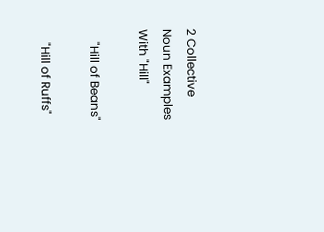2 Collective Noun Examples With "Hill"

    "Hill of Beans"

    "Hill of Ruffs"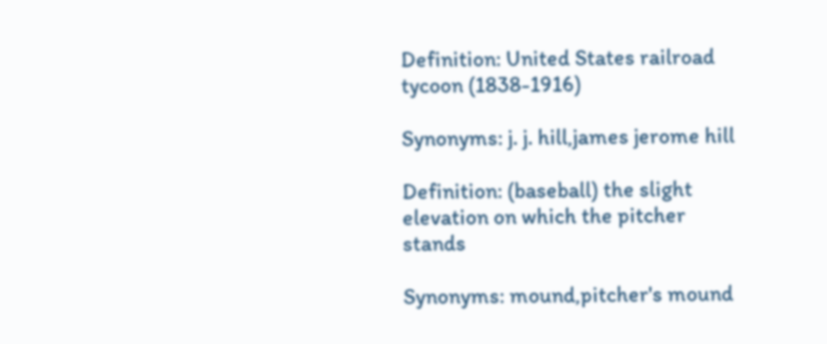Definition: United States railroad tycoon (1838-1916)

Synonyms: j. j. hill,james jerome hill

Definition: (baseball) the slight elevation on which the pitcher stands

Synonyms: mound,pitcher's mound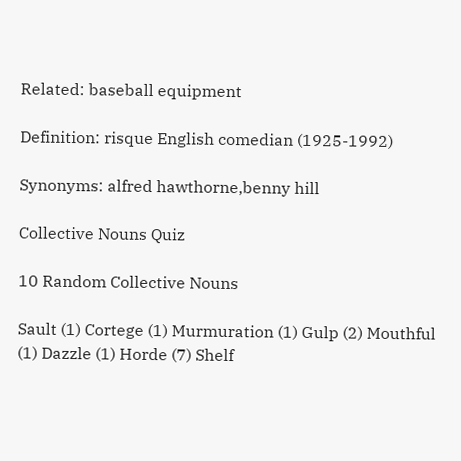Related: baseball equipment

Definition: risque English comedian (1925-1992)

Synonyms: alfred hawthorne,benny hill

Collective Nouns Quiz

10 Random Collective Nouns

Sault (1) Cortege (1) Murmuration (1) Gulp (2) Mouthful (1) Dazzle (1) Horde (7) Shelf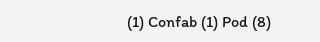(1) Confab (1) Pod (8)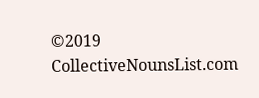©2019 CollectiveNounsList.com